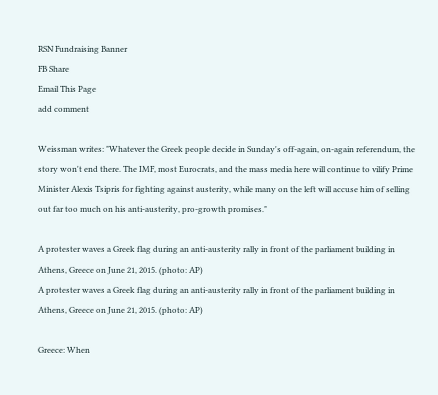RSN Fundraising Banner
FB Share
Email This Page
add comment

Weissman writes: "Whatever the Greek people decide in Sunday's off-again, on-again referendum, the story won't end there. The IMF, most Eurocrats, and the mass media here will continue to vilify Prime Minister Alexis Tsipris for fighting against austerity, while many on the left will accuse him of selling out far too much on his anti-austerity, pro-growth promises."

A protester waves a Greek flag during an anti-austerity rally in front of the parliament building in Athens, Greece on June 21, 2015. (photo: AP)
A protester waves a Greek flag during an anti-austerity rally in front of the parliament building in Athens, Greece on June 21, 2015. (photo: AP)

Greece: When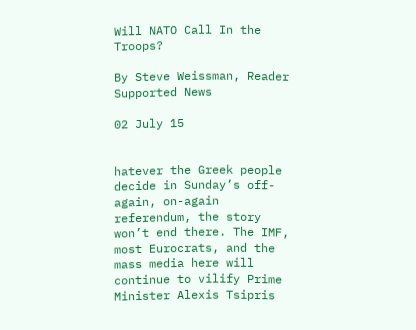Will NATO Call In the Troops?

By Steve Weissman, Reader Supported News

02 July 15


hatever the Greek people decide in Sunday’s off-again, on-again referendum, the story won’t end there. The IMF, most Eurocrats, and the mass media here will continue to vilify Prime Minister Alexis Tsipris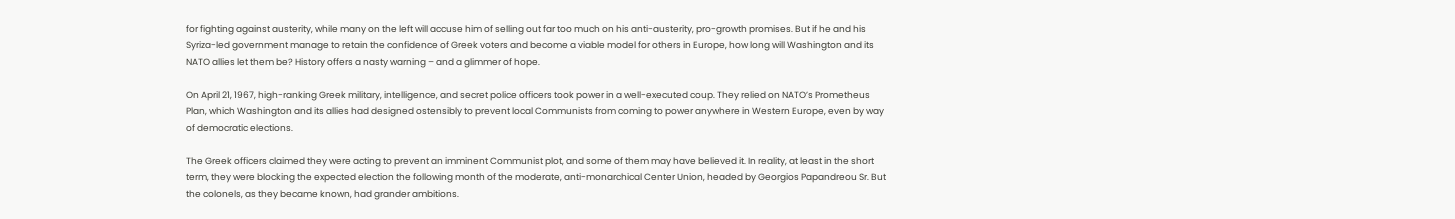for fighting against austerity, while many on the left will accuse him of selling out far too much on his anti-austerity, pro-growth promises. But if he and his Syriza-led government manage to retain the confidence of Greek voters and become a viable model for others in Europe, how long will Washington and its NATO allies let them be? History offers a nasty warning – and a glimmer of hope.

On April 21, 1967, high-ranking Greek military, intelligence, and secret police officers took power in a well-executed coup. They relied on NATO’s Prometheus Plan, which Washington and its allies had designed ostensibly to prevent local Communists from coming to power anywhere in Western Europe, even by way of democratic elections.

The Greek officers claimed they were acting to prevent an imminent Communist plot, and some of them may have believed it. In reality, at least in the short term, they were blocking the expected election the following month of the moderate, anti-monarchical Center Union, headed by Georgios Papandreou Sr. But the colonels, as they became known, had grander ambitions.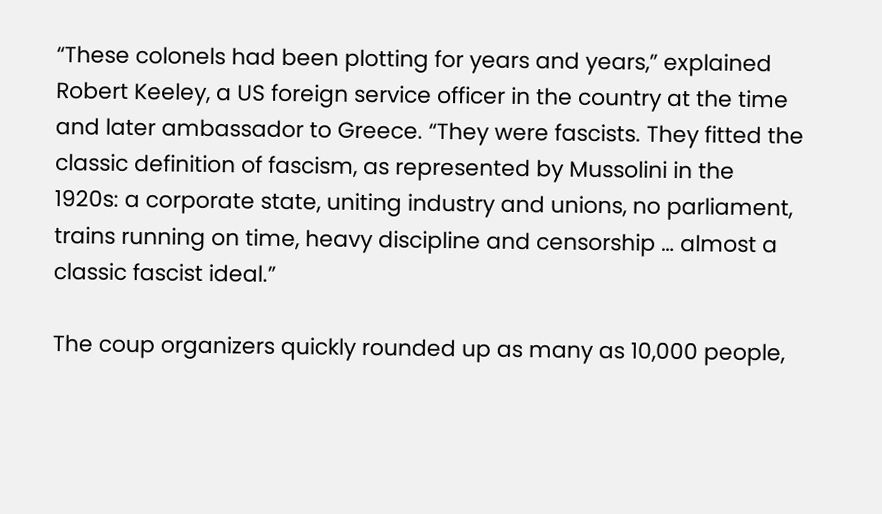“These colonels had been plotting for years and years,” explained Robert Keeley, a US foreign service officer in the country at the time and later ambassador to Greece. “They were fascists. They fitted the classic definition of fascism, as represented by Mussolini in the 1920s: a corporate state, uniting industry and unions, no parliament, trains running on time, heavy discipline and censorship … almost a classic fascist ideal.”

The coup organizers quickly rounded up as many as 10,000 people,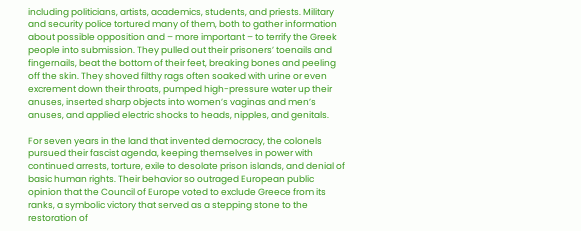including politicians, artists, academics, students, and priests. Military and security police tortured many of them, both to gather information about possible opposition and – more important – to terrify the Greek people into submission. They pulled out their prisoners’ toenails and fingernails, beat the bottom of their feet, breaking bones and peeling off the skin. They shoved filthy rags often soaked with urine or even excrement down their throats, pumped high-pressure water up their anuses, inserted sharp objects into women’s vaginas and men’s anuses, and applied electric shocks to heads, nipples, and genitals.

For seven years in the land that invented democracy, the colonels pursued their fascist agenda, keeping themselves in power with continued arrests, torture, exile to desolate prison islands, and denial of basic human rights. Their behavior so outraged European public opinion that the Council of Europe voted to exclude Greece from its ranks, a symbolic victory that served as a stepping stone to the restoration of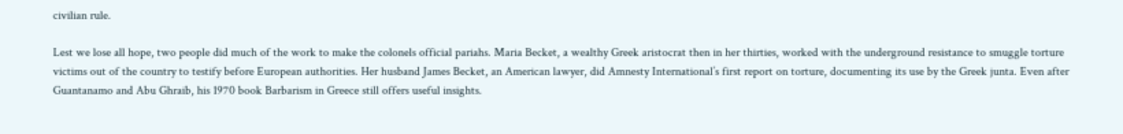civilian rule.

Lest we lose all hope, two people did much of the work to make the colonels official pariahs. Maria Becket, a wealthy Greek aristocrat then in her thirties, worked with the underground resistance to smuggle torture victims out of the country to testify before European authorities. Her husband James Becket, an American lawyer, did Amnesty International’s first report on torture, documenting its use by the Greek junta. Even after Guantanamo and Abu Ghraib, his 1970 book Barbarism in Greece still offers useful insights.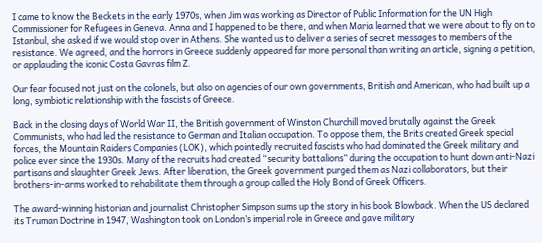I came to know the Beckets in the early 1970s, when Jim was working as Director of Public Information for the UN High Commissioner for Refugees in Geneva. Anna and I happened to be there, and when Maria learned that we were about to fly on to Istanbul, she asked if we would stop over in Athens. She wanted us to deliver a series of secret messages to members of the resistance. We agreed, and the horrors in Greece suddenly appeared far more personal than writing an article, signing a petition, or applauding the iconic Costa Gavras film Z.

Our fear focused not just on the colonels, but also on agencies of our own governments, British and American, who had built up a long, symbiotic relationship with the fascists of Greece.

Back in the closing days of World War II, the British government of Winston Churchill moved brutally against the Greek Communists, who had led the resistance to German and Italian occupation. To oppose them, the Brits created Greek special forces, the Mountain Raiders Companies (LOK), which pointedly recruited fascists who had dominated the Greek military and police ever since the 1930s. Many of the recruits had created “security battalions” during the occupation to hunt down anti-Nazi partisans and slaughter Greek Jews. After liberation, the Greek government purged them as Nazi collaborators, but their brothers-in-arms worked to rehabilitate them through a group called the Holy Bond of Greek Officers.

The award-winning historian and journalist Christopher Simpson sums up the story in his book Blowback. When the US declared its Truman Doctrine in 1947, Washington took on London’s imperial role in Greece and gave military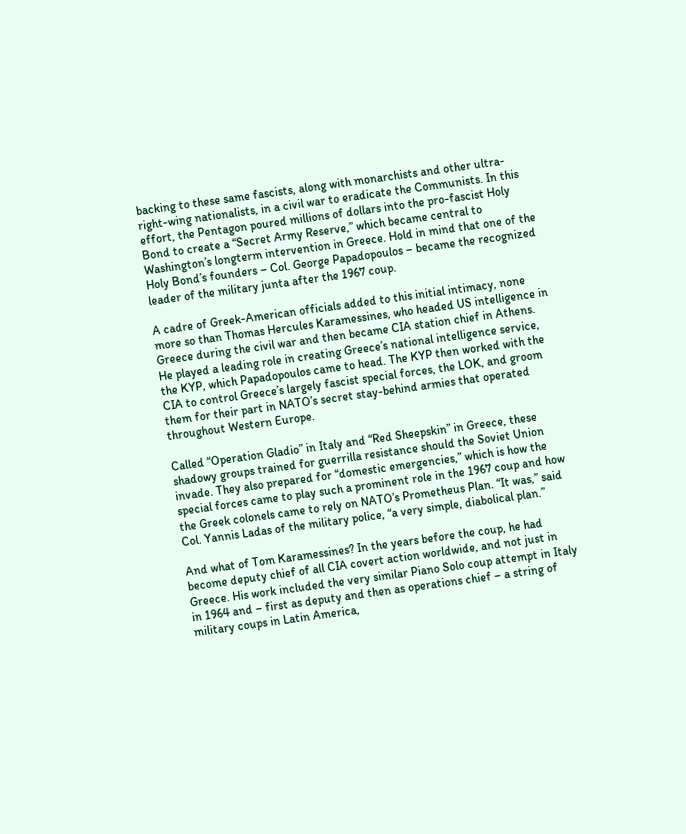backing to these same fascists, along with monarchists and other ultra-right-wing nationalists, in a civil war to eradicate the Communists. In this effort, the Pentagon poured millions of dollars into the pro-fascist Holy Bond to create a “Secret Army Reserve,” which became central to Washington’s longterm intervention in Greece. Hold in mind that one of the Holy Bond’s founders – Col. George Papadopoulos – became the recognized leader of the military junta after the 1967 coup.

A cadre of Greek-American officials added to this initial intimacy, none more so than Thomas Hercules Karamessines, who headed US intelligence in Greece during the civil war and then became CIA station chief in Athens. He played a leading role in creating Greece’s national intelligence service, the KYP, which Papadopoulos came to head. The KYP then worked with the CIA to control Greece’s largely fascist special forces, the LOK, and groom them for their part in NATO’s secret stay-behind armies that operated throughout Western Europe.

Called “Operation Gladio” in Italy and “Red Sheepskin” in Greece, these shadowy groups trained for guerrilla resistance should the Soviet Union invade. They also prepared for “domestic emergencies,” which is how the special forces came to play such a prominent role in the 1967 coup and how the Greek colonels came to rely on NATO’s Prometheus Plan. “It was,” said Col. Yannis Ladas of the military police, “a very simple, diabolical plan.”

And what of Tom Karamessines? In the years before the coup, he had become deputy chief of all CIA covert action worldwide, and not just in Greece. His work included the very similar Piano Solo coup attempt in Italy in 1964 and – first as deputy and then as operations chief – a string of military coups in Latin America,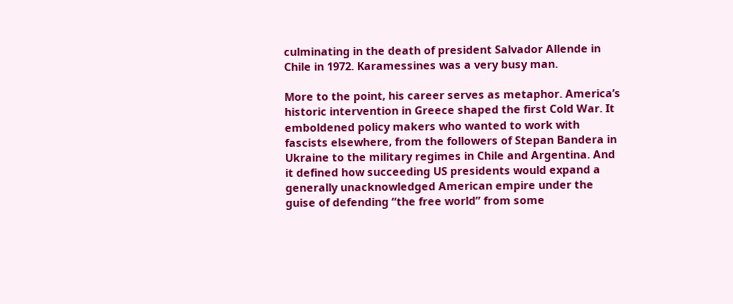culminating in the death of president Salvador Allende in Chile in 1972. Karamessines was a very busy man.

More to the point, his career serves as metaphor. America’s historic intervention in Greece shaped the first Cold War. It emboldened policy makers who wanted to work with fascists elsewhere, from the followers of Stepan Bandera in Ukraine to the military regimes in Chile and Argentina. And it defined how succeeding US presidents would expand a generally unacknowledged American empire under the guise of defending “the free world” from some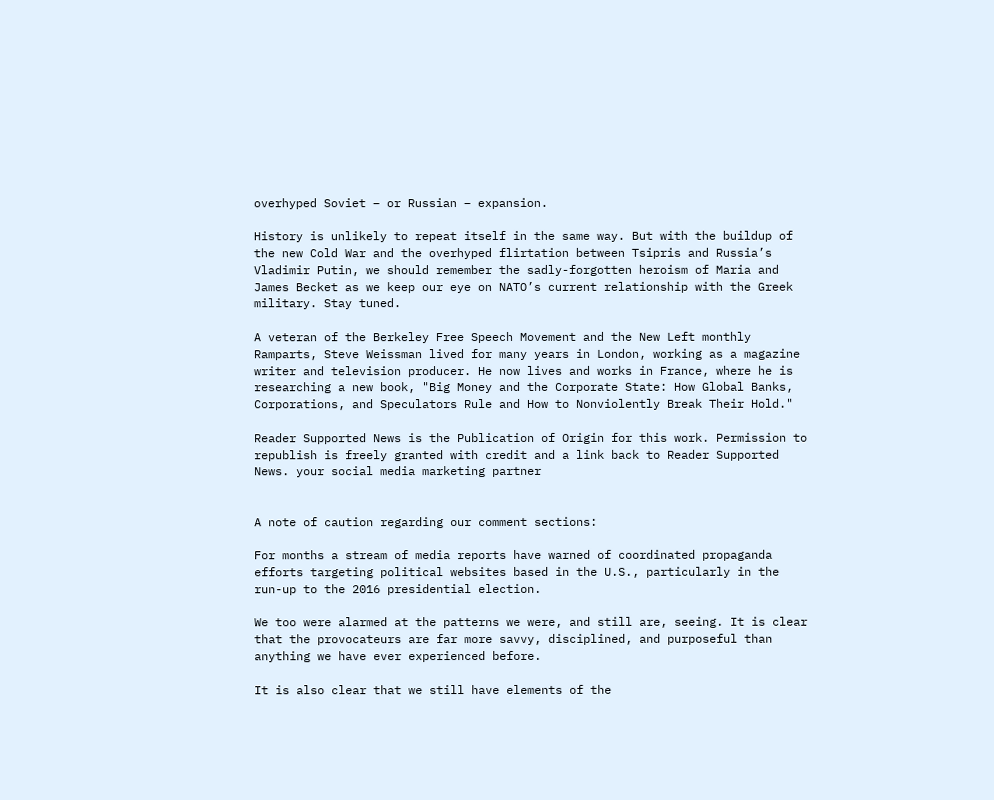overhyped Soviet – or Russian – expansion.

History is unlikely to repeat itself in the same way. But with the buildup of the new Cold War and the overhyped flirtation between Tsipris and Russia’s Vladimir Putin, we should remember the sadly-forgotten heroism of Maria and James Becket as we keep our eye on NATO’s current relationship with the Greek military. Stay tuned.

A veteran of the Berkeley Free Speech Movement and the New Left monthly Ramparts, Steve Weissman lived for many years in London, working as a magazine writer and television producer. He now lives and works in France, where he is researching a new book, "Big Money and the Corporate State: How Global Banks, Corporations, and Speculators Rule and How to Nonviolently Break Their Hold."

Reader Supported News is the Publication of Origin for this work. Permission to republish is freely granted with credit and a link back to Reader Supported News. your social media marketing partner


A note of caution regarding our comment sections:

For months a stream of media reports have warned of coordinated propaganda efforts targeting political websites based in the U.S., particularly in the run-up to the 2016 presidential election.

We too were alarmed at the patterns we were, and still are, seeing. It is clear that the provocateurs are far more savvy, disciplined, and purposeful than anything we have ever experienced before.

It is also clear that we still have elements of the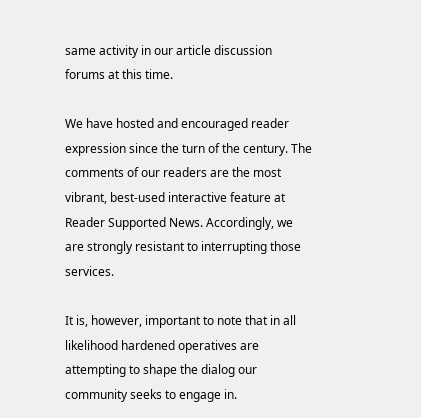same activity in our article discussion forums at this time.

We have hosted and encouraged reader expression since the turn of the century. The comments of our readers are the most vibrant, best-used interactive feature at Reader Supported News. Accordingly, we are strongly resistant to interrupting those services.

It is, however, important to note that in all likelihood hardened operatives are attempting to shape the dialog our community seeks to engage in.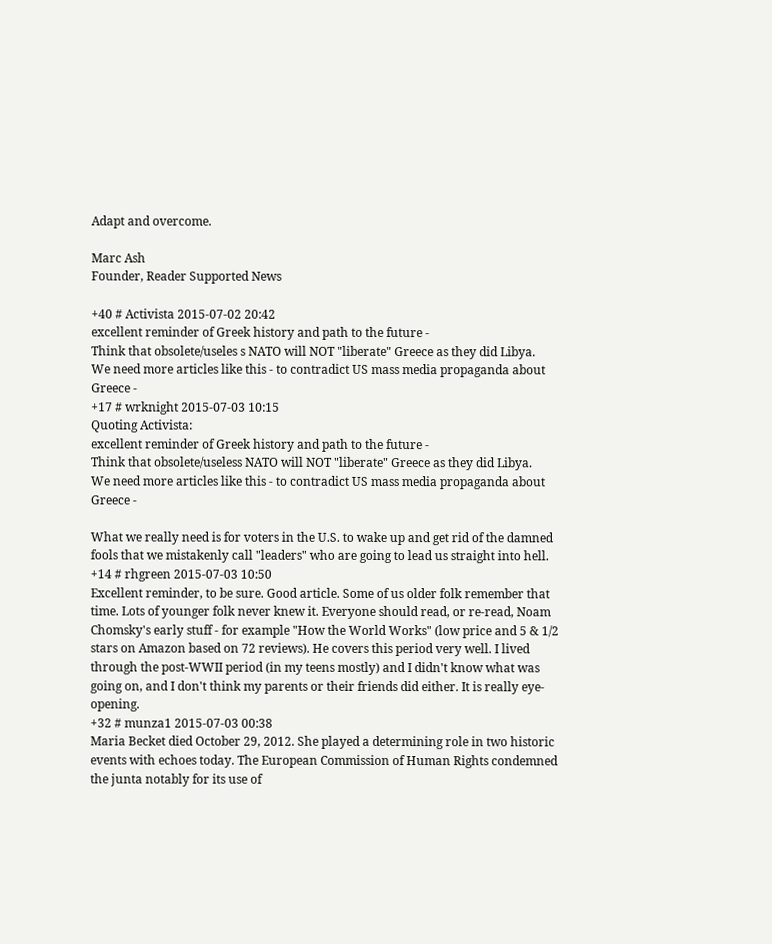Adapt and overcome.

Marc Ash
Founder, Reader Supported News

+40 # Activista 2015-07-02 20:42
excellent reminder of Greek history and path to the future -
Think that obsolete/useles s NATO will NOT "liberate" Greece as they did Libya.
We need more articles like this - to contradict US mass media propaganda about Greece -
+17 # wrknight 2015-07-03 10:15
Quoting Activista:
excellent reminder of Greek history and path to the future -
Think that obsolete/useless NATO will NOT "liberate" Greece as they did Libya.
We need more articles like this - to contradict US mass media propaganda about Greece -

What we really need is for voters in the U.S. to wake up and get rid of the damned fools that we mistakenly call "leaders" who are going to lead us straight into hell.
+14 # rhgreen 2015-07-03 10:50
Excellent reminder, to be sure. Good article. Some of us older folk remember that time. Lots of younger folk never knew it. Everyone should read, or re-read, Noam Chomsky's early stuff - for example "How the World Works" (low price and 5 & 1/2 stars on Amazon based on 72 reviews). He covers this period very well. I lived through the post-WWII period (in my teens mostly) and I didn't know what was going on, and I don't think my parents or their friends did either. It is really eye-opening.
+32 # munza1 2015-07-03 00:38
Maria Becket died October 29, 2012. She played a determining role in two historic events with echoes today. The European Commission of Human Rights condemned the junta notably for its use of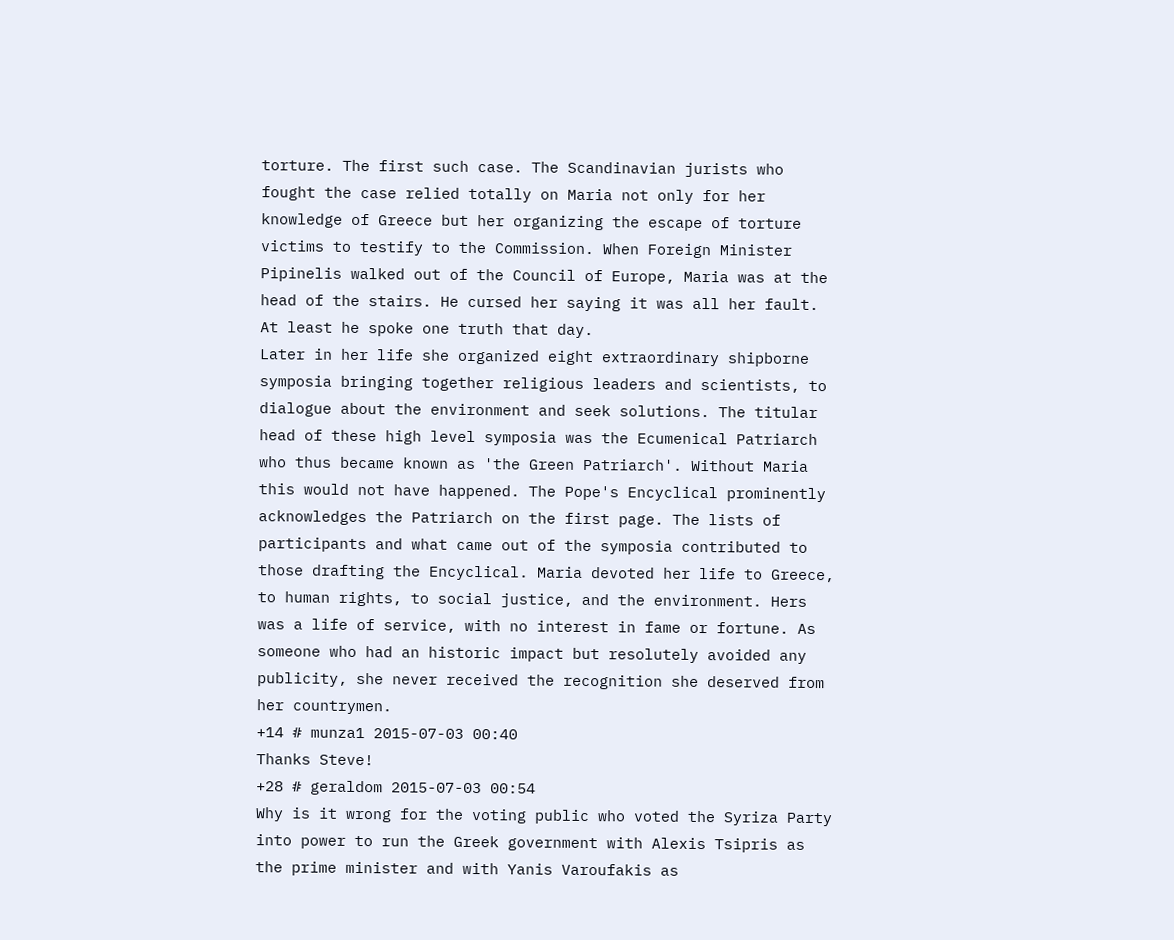torture. The first such case. The Scandinavian jurists who fought the case relied totally on Maria not only for her knowledge of Greece but her organizing the escape of torture victims to testify to the Commission. When Foreign Minister Pipinelis walked out of the Council of Europe, Maria was at the head of the stairs. He cursed her saying it was all her fault. At least he spoke one truth that day.
Later in her life she organized eight extraordinary shipborne symposia bringing together religious leaders and scientists, to dialogue about the environment and seek solutions. The titular head of these high level symposia was the Ecumenical Patriarch who thus became known as 'the Green Patriarch'. Without Maria this would not have happened. The Pope's Encyclical prominently acknowledges the Patriarch on the first page. The lists of participants and what came out of the symposia contributed to those drafting the Encyclical. Maria devoted her life to Greece, to human rights, to social justice, and the environment. Hers was a life of service, with no interest in fame or fortune. As someone who had an historic impact but resolutely avoided any publicity, she never received the recognition she deserved from her countrymen.
+14 # munza1 2015-07-03 00:40
Thanks Steve!
+28 # geraldom 2015-07-03 00:54
Why is it wrong for the voting public who voted the Syriza Party into power to run the Greek government with Alexis Tsipris as the prime minister and with Yanis Varoufakis as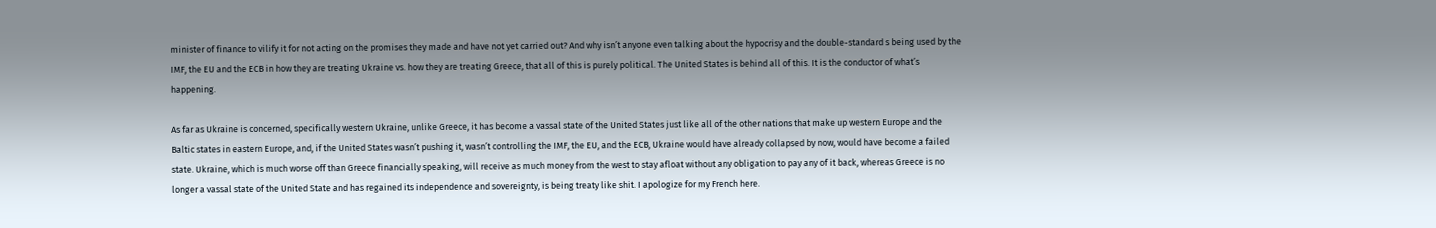minister of finance to vilify it for not acting on the promises they made and have not yet carried out? And why isn’t anyone even talking about the hypocrisy and the double-standard s being used by the IMF, the EU and the ECB in how they are treating Ukraine vs. how they are treating Greece, that all of this is purely political. The United States is behind all of this. It is the conductor of what’s happening.

As far as Ukraine is concerned, specifically western Ukraine, unlike Greece, it has become a vassal state of the United States just like all of the other nations that make up western Europe and the Baltic states in eastern Europe, and, if the United States wasn’t pushing it, wasn’t controlling the IMF, the EU, and the ECB, Ukraine would have already collapsed by now, would have become a failed state. Ukraine, which is much worse off than Greece financially speaking, will receive as much money from the west to stay afloat without any obligation to pay any of it back, whereas Greece is no longer a vassal state of the United State and has regained its independence and sovereignty, is being treaty like shit. I apologize for my French here.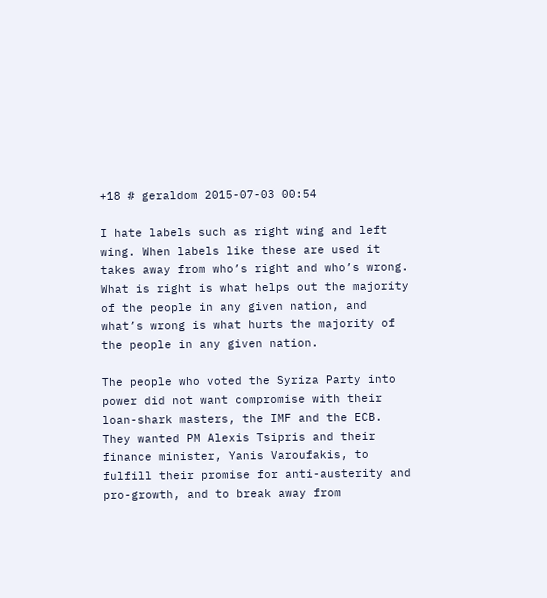+18 # geraldom 2015-07-03 00:54

I hate labels such as right wing and left wing. When labels like these are used it takes away from who’s right and who’s wrong. What is right is what helps out the majority of the people in any given nation, and what’s wrong is what hurts the majority of the people in any given nation.

The people who voted the Syriza Party into power did not want compromise with their loan-shark masters, the IMF and the ECB. They wanted PM Alexis Tsipris and their finance minister, Yanis Varoufakis, to fulfill their promise for anti-austerity and pro-growth, and to break away from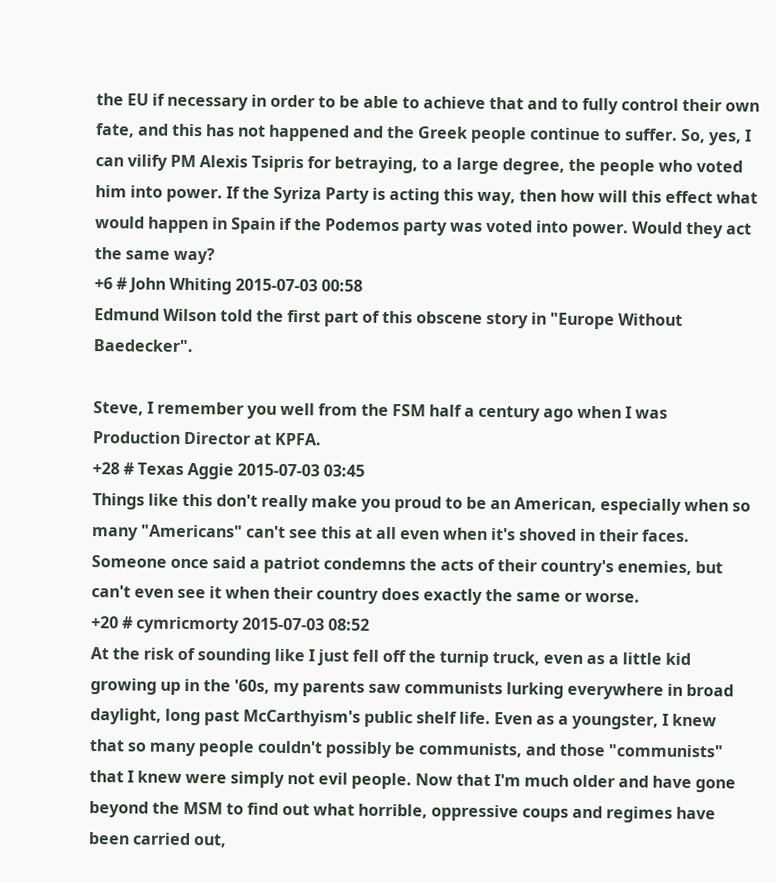the EU if necessary in order to be able to achieve that and to fully control their own fate, and this has not happened and the Greek people continue to suffer. So, yes, I can vilify PM Alexis Tsipris for betraying, to a large degree, the people who voted him into power. If the Syriza Party is acting this way, then how will this effect what would happen in Spain if the Podemos party was voted into power. Would they act the same way?
+6 # John Whiting 2015-07-03 00:58
Edmund Wilson told the first part of this obscene story in "Europe Without Baedecker".

Steve, I remember you well from the FSM half a century ago when I was Production Director at KPFA.
+28 # Texas Aggie 2015-07-03 03:45
Things like this don't really make you proud to be an American, especially when so many "Americans" can't see this at all even when it's shoved in their faces. Someone once said a patriot condemns the acts of their country's enemies, but can't even see it when their country does exactly the same or worse.
+20 # cymricmorty 2015-07-03 08:52
At the risk of sounding like I just fell off the turnip truck, even as a little kid growing up in the '60s, my parents saw communists lurking everywhere in broad daylight, long past McCarthyism's public shelf life. Even as a youngster, I knew that so many people couldn't possibly be communists, and those "communists" that I knew were simply not evil people. Now that I'm much older and have gone beyond the MSM to find out what horrible, oppressive coups and regimes have been carried out,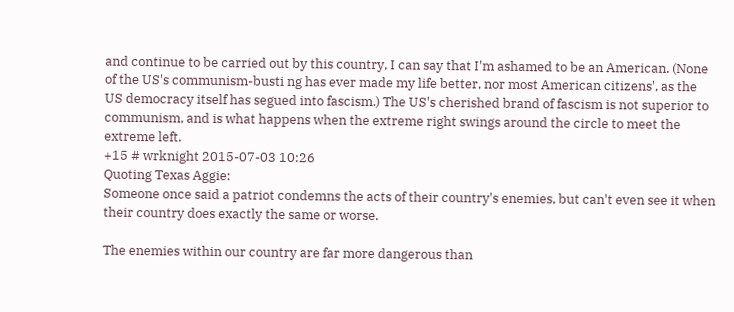and continue to be carried out by this country, I can say that I'm ashamed to be an American. (None of the US's communism-busti ng has ever made my life better, nor most American citizens', as the US democracy itself has segued into fascism.) The US's cherished brand of fascism is not superior to communism, and is what happens when the extreme right swings around the circle to meet the extreme left.
+15 # wrknight 2015-07-03 10:26
Quoting Texas Aggie:
Someone once said a patriot condemns the acts of their country's enemies, but can't even see it when their country does exactly the same or worse.

The enemies within our country are far more dangerous than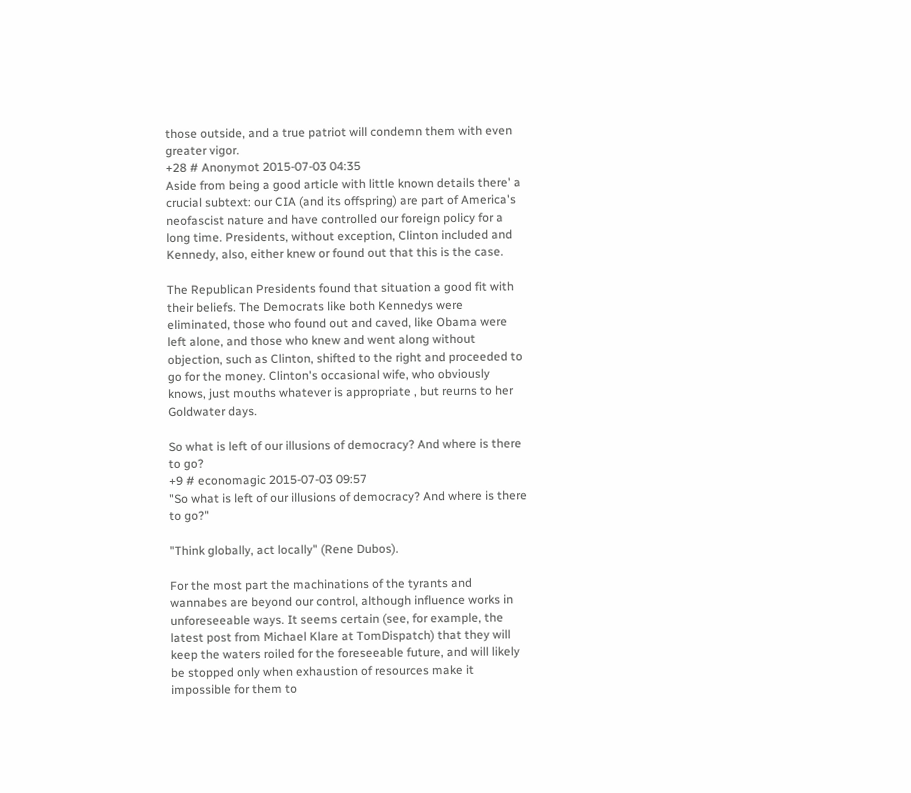those outside, and a true patriot will condemn them with even greater vigor.
+28 # Anonymot 2015-07-03 04:35
Aside from being a good article with little known details there' a crucial subtext: our CIA (and its offspring) are part of America's neofascist nature and have controlled our foreign policy for a long time. Presidents, without exception, Clinton included and Kennedy, also, either knew or found out that this is the case.

The Republican Presidents found that situation a good fit with their beliefs. The Democrats like both Kennedys were eliminated, those who found out and caved, like Obama were left alone, and those who knew and went along without objection, such as Clinton, shifted to the right and proceeded to go for the money. Clinton's occasional wife, who obviously knows, just mouths whatever is appropriate , but reurns to her Goldwater days.

So what is left of our illusions of democracy? And where is there to go?
+9 # economagic 2015-07-03 09:57
"So what is left of our illusions of democracy? And where is there to go?"

"Think globally, act locally" (Rene Dubos).

For the most part the machinations of the tyrants and wannabes are beyond our control, although influence works in unforeseeable ways. It seems certain (see, for example, the latest post from Michael Klare at TomDispatch) that they will keep the waters roiled for the foreseeable future, and will likely be stopped only when exhaustion of resources make it impossible for them to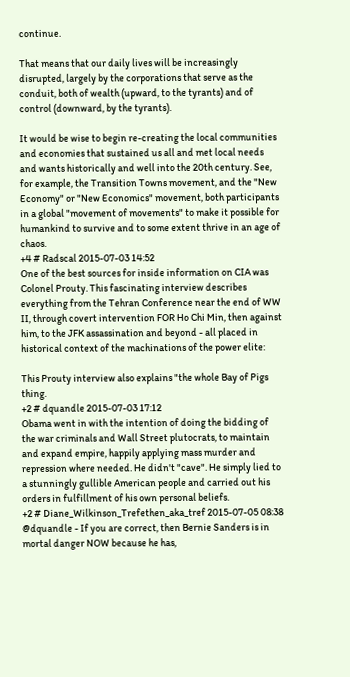continue.

That means that our daily lives will be increasingly disrupted, largely by the corporations that serve as the conduit, both of wealth (upward, to the tyrants) and of control (downward, by the tyrants).

It would be wise to begin re-creating the local communities and economies that sustained us all and met local needs and wants historically and well into the 20th century. See, for example, the Transition Towns movement, and the "New Economy" or "New Economics" movement, both participants in a global "movement of movements" to make it possible for humankind to survive and to some extent thrive in an age of chaos.
+4 # Radscal 2015-07-03 14:52
One of the best sources for inside information on CIA was Colonel Prouty. This fascinating interview describes everything from the Tehran Conference near the end of WW II, through covert intervention FOR Ho Chi Min, then against him, to the JFK assassination and beyond - all placed in historical context of the machinations of the power elite:

This Prouty interview also explains "the whole Bay of Pigs thing.
+2 # dquandle 2015-07-03 17:12
Obama went in with the intention of doing the bidding of the war criminals and Wall Street plutocrats, to maintain and expand empire, happily applying mass murder and repression where needed. He didn't "cave". He simply lied to a stunningly gullible American people and carried out his orders in fulfillment of his own personal beliefs.
+2 # Diane_Wilkinson_Trefethen_aka_tref 2015-07-05 08:38
@dquandle - If you are correct, then Bernie Sanders is in mortal danger NOW because he has,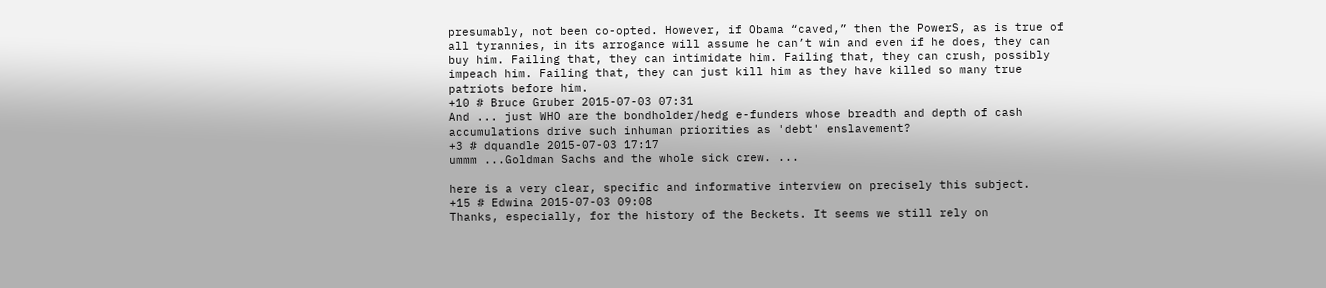presumably, not been co-opted. However, if Obama “caved,” then the PowerS, as is true of all tyrannies, in its arrogance will assume he can’t win and even if he does, they can buy him. Failing that, they can intimidate him. Failing that, they can crush, possibly impeach him. Failing that, they can just kill him as they have killed so many true patriots before him.
+10 # Bruce Gruber 2015-07-03 07:31
And ... just WHO are the bondholder/hedg e-funders whose breadth and depth of cash accumulations drive such inhuman priorities as 'debt' enslavement?
+3 # dquandle 2015-07-03 17:17
ummm ...Goldman Sachs and the whole sick crew. ...

here is a very clear, specific and informative interview on precisely this subject.
+15 # Edwina 2015-07-03 09:08
Thanks, especially, for the history of the Beckets. It seems we still rely on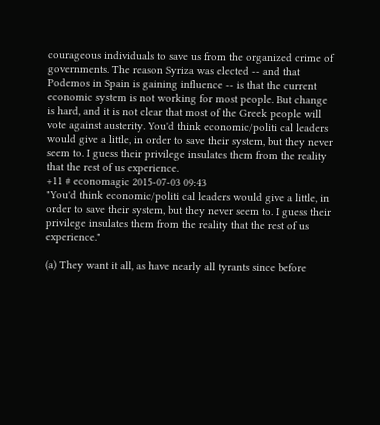courageous individuals to save us from the organized crime of governments. The reason Syriza was elected -- and that Podemos in Spain is gaining influence -- is that the current economic system is not working for most people. But change is hard, and it is not clear that most of the Greek people will vote against austerity. You'd think economic/politi cal leaders would give a little, in order to save their system, but they never seem to. I guess their privilege insulates them from the reality that the rest of us experience.
+11 # economagic 2015-07-03 09:43
"You'd think economic/politi cal leaders would give a little, in order to save their system, but they never seem to. I guess their privilege insulates them from the reality that the rest of us experience."

(a) They want it all, as have nearly all tyrants since before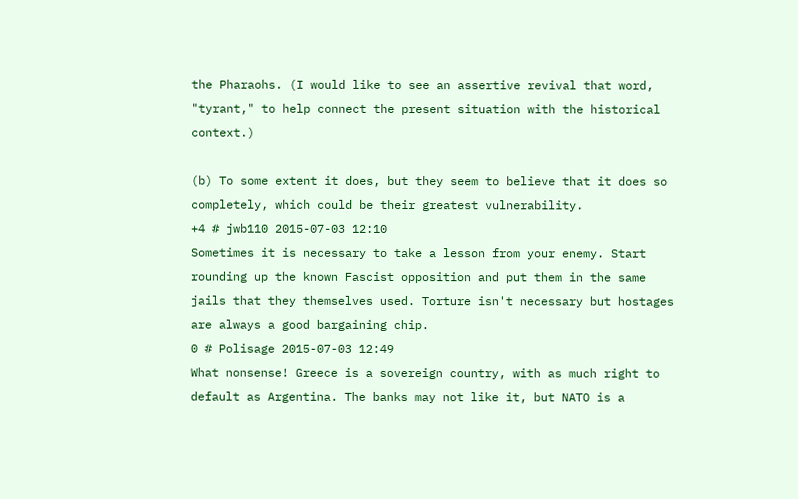the Pharaohs. (I would like to see an assertive revival that word, "tyrant," to help connect the present situation with the historical context.)

(b) To some extent it does, but they seem to believe that it does so completely, which could be their greatest vulnerability.
+4 # jwb110 2015-07-03 12:10
Sometimes it is necessary to take a lesson from your enemy. Start rounding up the known Fascist opposition and put them in the same jails that they themselves used. Torture isn't necessary but hostages are always a good bargaining chip.
0 # Polisage 2015-07-03 12:49
What nonsense! Greece is a sovereign country, with as much right to default as Argentina. The banks may not like it, but NATO is a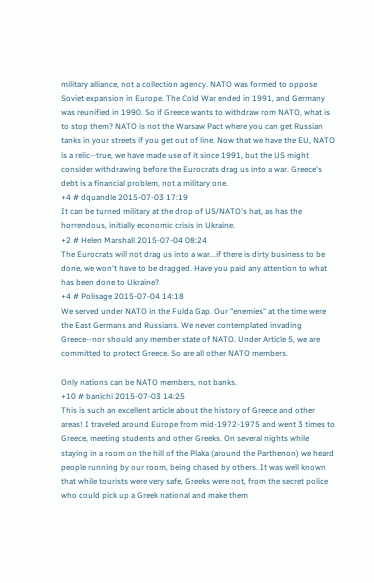military alliance, not a collection agency. NATO was formed to oppose Soviet expansion in Europe. The Cold War ended in 1991, and Germany was reunified in 1990. So if Greece wants to withdraw rom NATO, what is to stop them? NATO is not the Warsaw Pact where you can get Russian tanks in your streets if you get out of line. Now that we have the EU, NATO is a relic--true, we have made use of it since 1991, but the US might consider withdrawing before the Eurocrats drag us into a war. Greece's debt is a financial problem, not a military one.
+4 # dquandle 2015-07-03 17:19
It can be turned military at the drop of US/NATO's hat, as has the horrendous, initially economic crisis in Ukraine.
+2 # Helen Marshall 2015-07-04 08:24
The Eurocrats will not drag us into a war...if there is dirty business to be done, we won't have to be dragged. Have you paid any attention to what has been done to Ukraine?
+4 # Polisage 2015-07-04 14:18
We served under NATO in the Fulda Gap. Our "enemies" at the time were the East Germans and Russians. We never contemplated invading Greece--nor should any member state of NATO. Under Article 5, we are committed to protect Greece. So are all other NATO members.

Only nations can be NATO members, not banks.
+10 # banichi 2015-07-03 14:25
This is such an excellent article about the history of Greece and other areas! I traveled around Europe from mid-1972-1975 and went 3 times to Greece, meeting students and other Greeks. On several nights while staying in a room on the hill of the Plaka (around the Parthenon) we heard people running by our room, being chased by others. It was well known that while tourists were very safe, Greeks were not, from the secret police who could pick up a Greek national and make them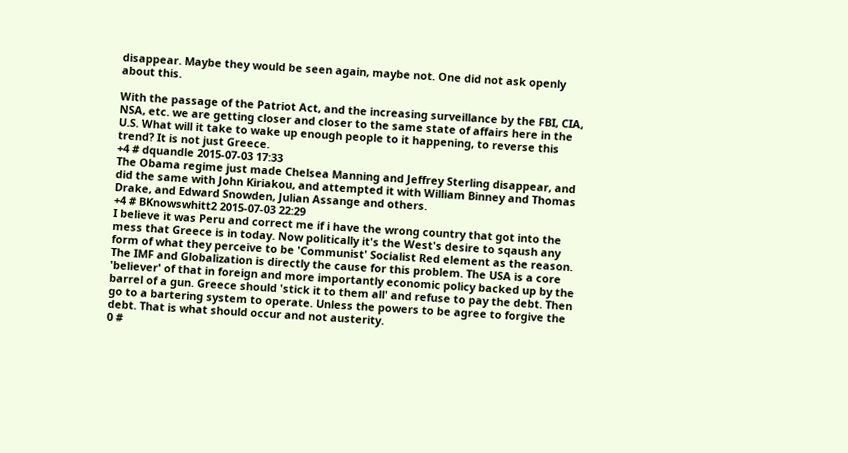disappear. Maybe they would be seen again, maybe not. One did not ask openly about this.

With the passage of the Patriot Act, and the increasing surveillance by the FBI, CIA, NSA, etc. we are getting closer and closer to the same state of affairs here in the U.S. What will it take to wake up enough people to it happening, to reverse this trend? It is not just Greece.
+4 # dquandle 2015-07-03 17:33
The Obama regime just made Chelsea Manning and Jeffrey Sterling disappear, and did the same with John Kiriakou, and attempted it with William Binney and Thomas Drake, and Edward Snowden, Julian Assange and others.
+4 # BKnowswhitt2 2015-07-03 22:29
I believe it was Peru and correct me if i have the wrong country that got into the mess that Greece is in today. Now politically it's the West's desire to sqaush any form of what they perceive to be 'Communist' Socialist Red element as the reason. The IMF and Globalization is directly the cause for this problem. The USA is a core 'believer' of that in foreign and more importantly economic policy backed up by the barrel of a gun. Greece should 'stick it to them all' and refuse to pay the debt. Then go to a bartering system to operate. Unless the powers to be agree to forgive the debt. That is what should occur and not austerity.
0 #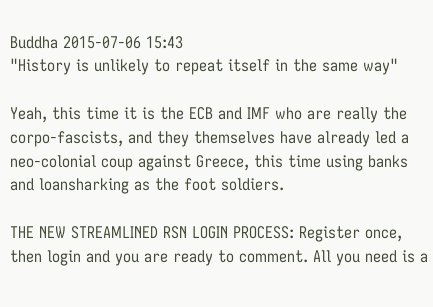Buddha 2015-07-06 15:43
"History is unlikely to repeat itself in the same way"

Yeah, this time it is the ECB and IMF who are really the corpo-fascists, and they themselves have already led a neo-colonial coup against Greece, this time using banks and loansharking as the foot soldiers.

THE NEW STREAMLINED RSN LOGIN PROCESS: Register once, then login and you are ready to comment. All you need is a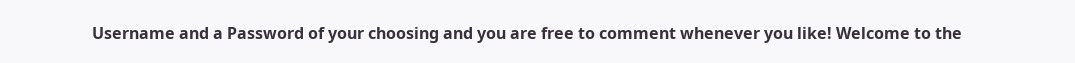Username and a Password of your choosing and you are free to comment whenever you like! Welcome to the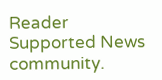Reader Supported News community.